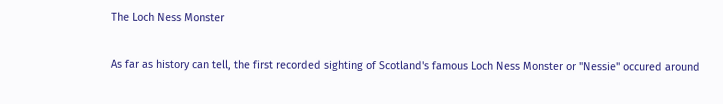The Loch Ness Monster

As far as history can tell, the first recorded sighting of Scotland's famous Loch Ness Monster or "Nessie" occured around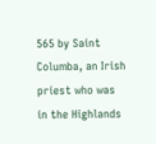565 by Saint Columba, an Irish priest who was in the Highlands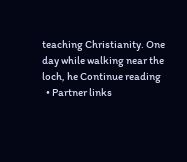teaching Christianity. One day while walking near the loch, he Continue reading
  • Partner links